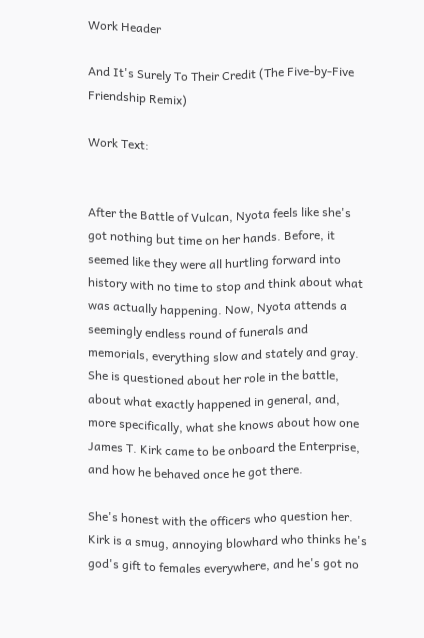Work Header

And It's Surely To Their Credit (The Five-by-Five Friendship Remix)

Work Text:


After the Battle of Vulcan, Nyota feels like she's got nothing but time on her hands. Before, it seemed like they were all hurtling forward into history with no time to stop and think about what was actually happening. Now, Nyota attends a seemingly endless round of funerals and memorials, everything slow and stately and gray. She is questioned about her role in the battle, about what exactly happened in general, and, more specifically, what she knows about how one James T. Kirk came to be onboard the Enterprise, and how he behaved once he got there.

She's honest with the officers who question her. Kirk is a smug, annoying blowhard who thinks he's god's gift to females everywhere, and he's got no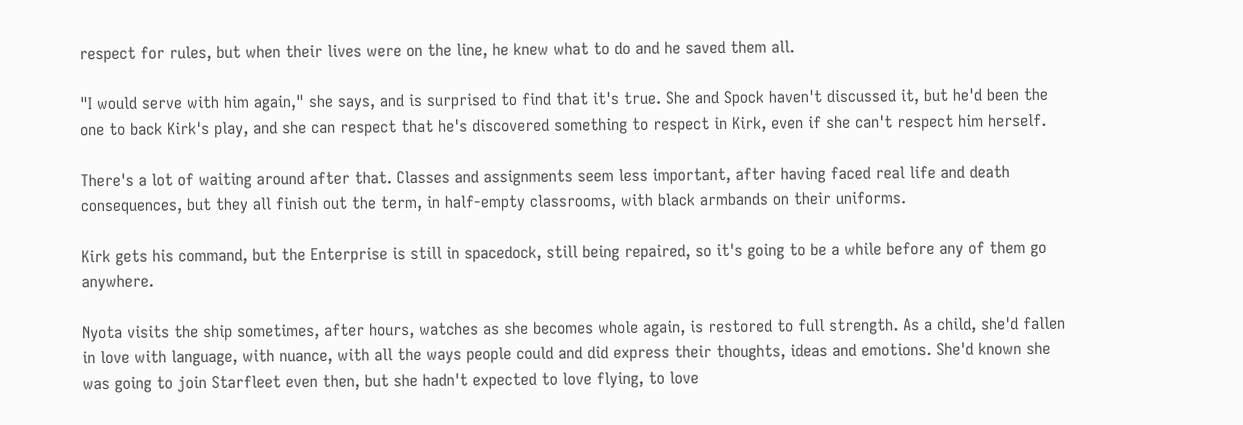respect for rules, but when their lives were on the line, he knew what to do and he saved them all.

"I would serve with him again," she says, and is surprised to find that it's true. She and Spock haven't discussed it, but he'd been the one to back Kirk's play, and she can respect that he's discovered something to respect in Kirk, even if she can't respect him herself.

There's a lot of waiting around after that. Classes and assignments seem less important, after having faced real life and death consequences, but they all finish out the term, in half-empty classrooms, with black armbands on their uniforms.

Kirk gets his command, but the Enterprise is still in spacedock, still being repaired, so it's going to be a while before any of them go anywhere.

Nyota visits the ship sometimes, after hours, watches as she becomes whole again, is restored to full strength. As a child, she'd fallen in love with language, with nuance, with all the ways people could and did express their thoughts, ideas and emotions. She'd known she was going to join Starfleet even then, but she hadn't expected to love flying, to love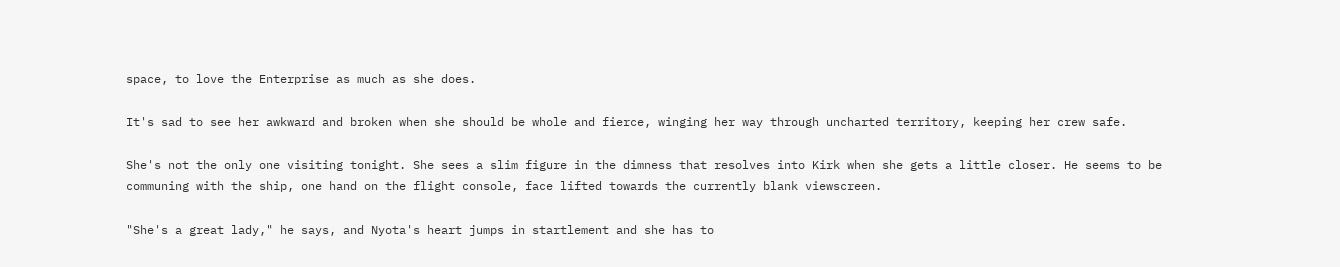space, to love the Enterprise as much as she does.

It's sad to see her awkward and broken when she should be whole and fierce, winging her way through uncharted territory, keeping her crew safe.

She's not the only one visiting tonight. She sees a slim figure in the dimness that resolves into Kirk when she gets a little closer. He seems to be communing with the ship, one hand on the flight console, face lifted towards the currently blank viewscreen.

"She's a great lady," he says, and Nyota's heart jumps in startlement and she has to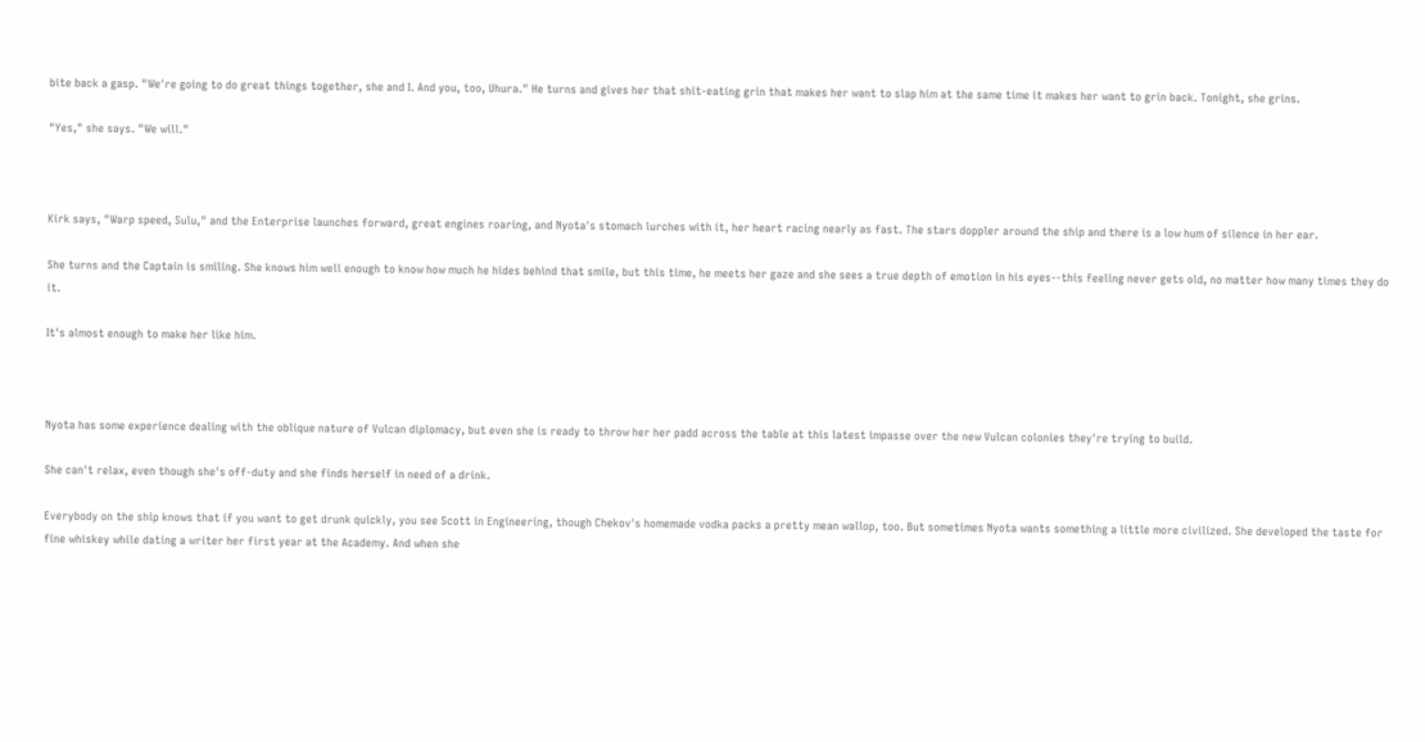bite back a gasp. "We're going to do great things together, she and I. And you, too, Uhura." He turns and gives her that shit-eating grin that makes her want to slap him at the same time it makes her want to grin back. Tonight, she grins.

"Yes," she says. "We will."



Kirk says, "Warp speed, Sulu," and the Enterprise launches forward, great engines roaring, and Nyota's stomach lurches with it, her heart racing nearly as fast. The stars doppler around the ship and there is a low hum of silence in her ear.

She turns and the Captain is smiling. She knows him well enough to know how much he hides behind that smile, but this time, he meets her gaze and she sees a true depth of emotion in his eyes--this feeling never gets old, no matter how many times they do it.

It's almost enough to make her like him.



Nyota has some experience dealing with the oblique nature of Vulcan diplomacy, but even she is ready to throw her her padd across the table at this latest impasse over the new Vulcan colonies they're trying to build.

She can't relax, even though she's off-duty and she finds herself in need of a drink.

Everybody on the ship knows that if you want to get drunk quickly, you see Scott in Engineering, though Chekov's homemade vodka packs a pretty mean wallop, too. But sometimes Nyota wants something a little more civilized. She developed the taste for fine whiskey while dating a writer her first year at the Academy. And when she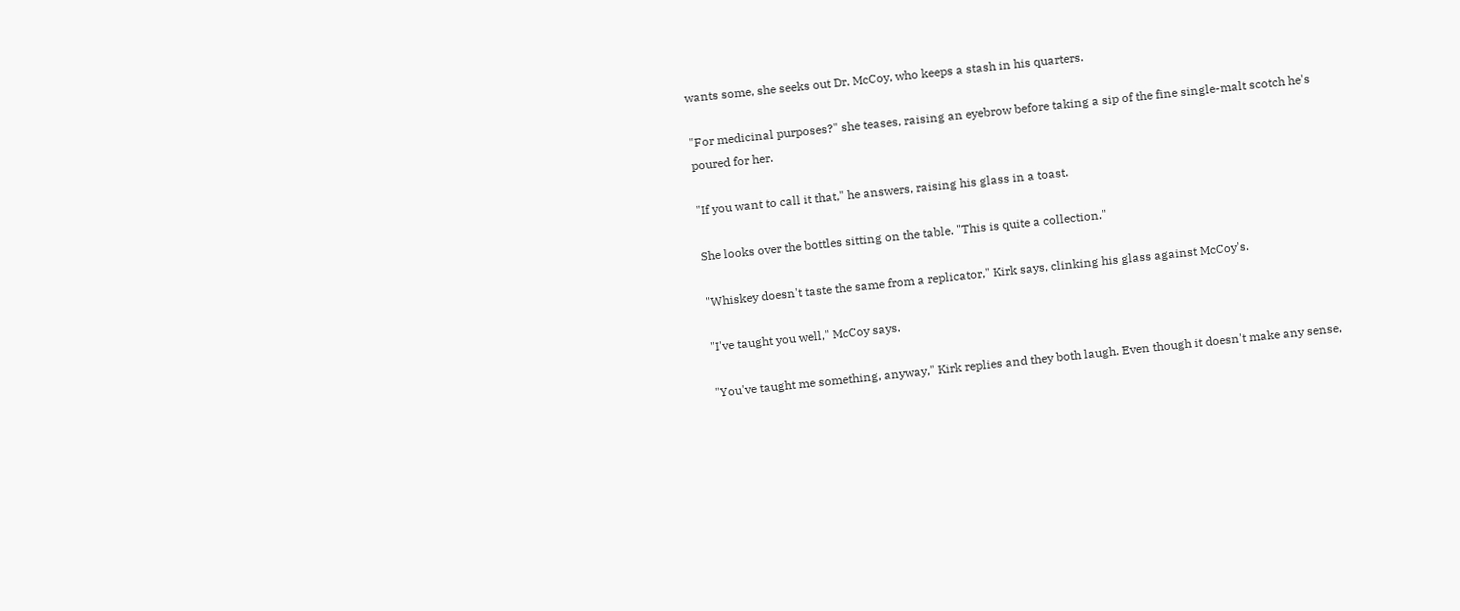wants some, she seeks out Dr. McCoy, who keeps a stash in his quarters.

"For medicinal purposes?" she teases, raising an eyebrow before taking a sip of the fine single-malt scotch he's poured for her.

"If you want to call it that," he answers, raising his glass in a toast.

She looks over the bottles sitting on the table. "This is quite a collection."

"Whiskey doesn't taste the same from a replicator," Kirk says, clinking his glass against McCoy's.

"I've taught you well," McCoy says.

"You've taught me something, anyway," Kirk replies and they both laugh. Even though it doesn't make any sense,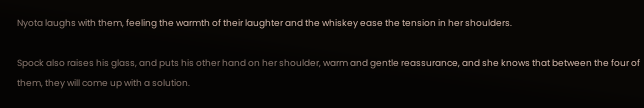Nyota laughs with them, feeling the warmth of their laughter and the whiskey ease the tension in her shoulders.

Spock also raises his glass, and puts his other hand on her shoulder, warm and gentle reassurance, and she knows that between the four of them, they will come up with a solution.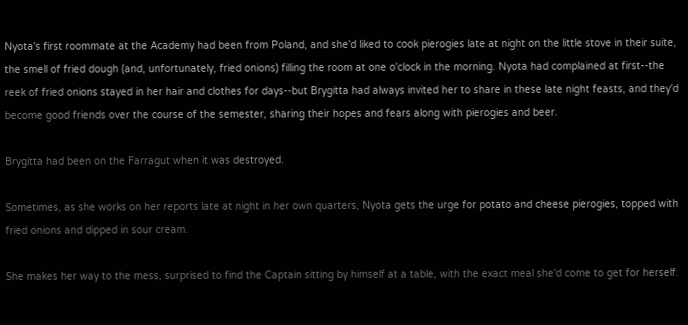Nyota's first roommate at the Academy had been from Poland, and she'd liked to cook pierogies late at night on the little stove in their suite, the smell of fried dough (and, unfortunately, fried onions) filling the room at one o'clock in the morning. Nyota had complained at first--the reek of fried onions stayed in her hair and clothes for days--but Brygitta had always invited her to share in these late night feasts, and they'd become good friends over the course of the semester, sharing their hopes and fears along with pierogies and beer.

Brygitta had been on the Farragut when it was destroyed.

Sometimes, as she works on her reports late at night in her own quarters, Nyota gets the urge for potato and cheese pierogies, topped with fried onions and dipped in sour cream.

She makes her way to the mess, surprised to find the Captain sitting by himself at a table, with the exact meal she'd come to get for herself.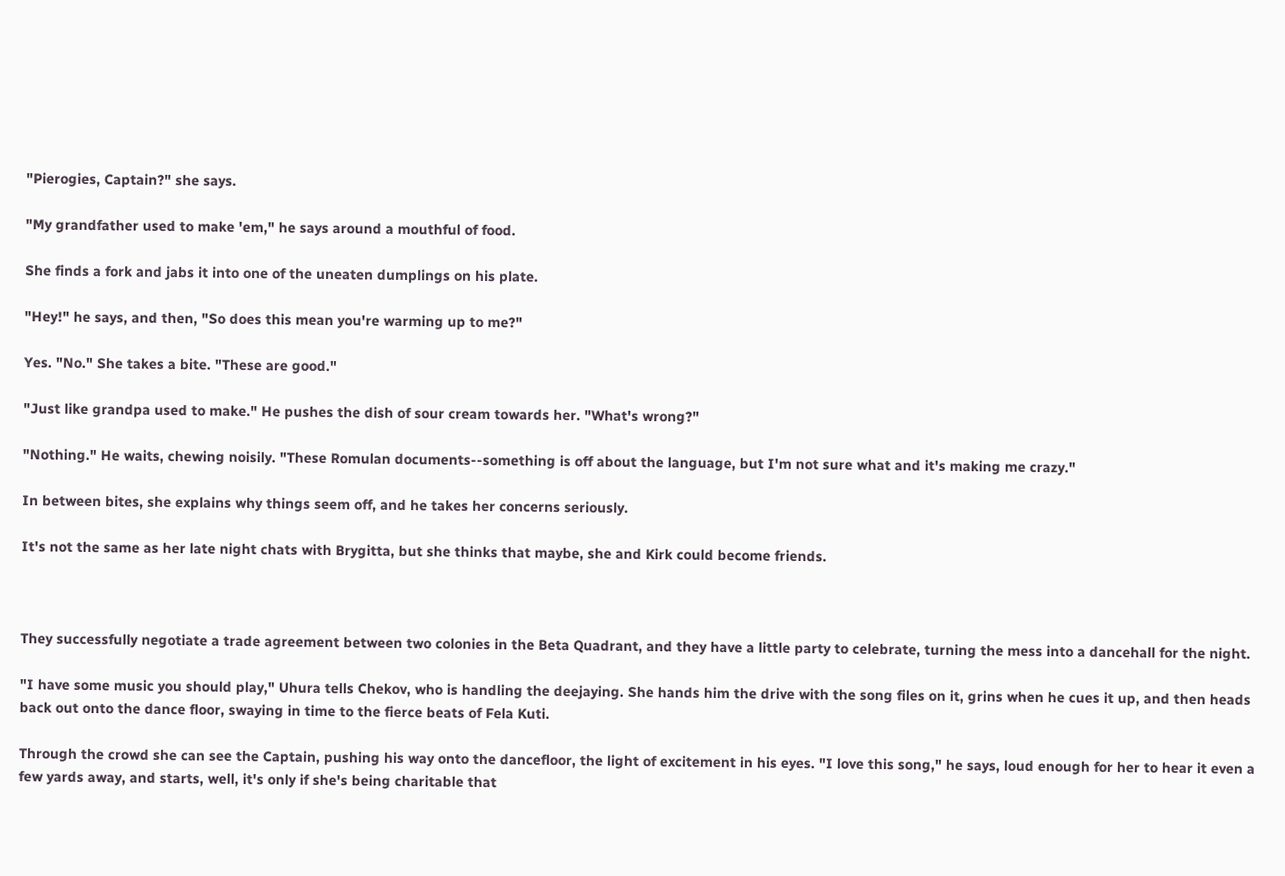"Pierogies, Captain?" she says.

"My grandfather used to make 'em," he says around a mouthful of food.

She finds a fork and jabs it into one of the uneaten dumplings on his plate.

"Hey!" he says, and then, "So does this mean you're warming up to me?"

Yes. "No." She takes a bite. "These are good."

"Just like grandpa used to make." He pushes the dish of sour cream towards her. "What's wrong?"

"Nothing." He waits, chewing noisily. "These Romulan documents--something is off about the language, but I'm not sure what and it's making me crazy."

In between bites, she explains why things seem off, and he takes her concerns seriously.

It's not the same as her late night chats with Brygitta, but she thinks that maybe, she and Kirk could become friends.



They successfully negotiate a trade agreement between two colonies in the Beta Quadrant, and they have a little party to celebrate, turning the mess into a dancehall for the night.

"I have some music you should play," Uhura tells Chekov, who is handling the deejaying. She hands him the drive with the song files on it, grins when he cues it up, and then heads back out onto the dance floor, swaying in time to the fierce beats of Fela Kuti.

Through the crowd she can see the Captain, pushing his way onto the dancefloor, the light of excitement in his eyes. "I love this song," he says, loud enough for her to hear it even a few yards away, and starts, well, it's only if she's being charitable that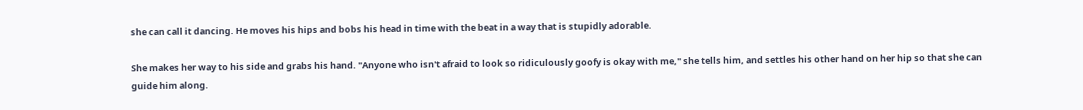she can call it dancing. He moves his hips and bobs his head in time with the beat in a way that is stupidly adorable.

She makes her way to his side and grabs his hand. "Anyone who isn't afraid to look so ridiculously goofy is okay with me," she tells him, and settles his other hand on her hip so that she can guide him along.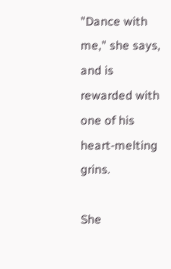"Dance with me," she says, and is rewarded with one of his heart-melting grins.

She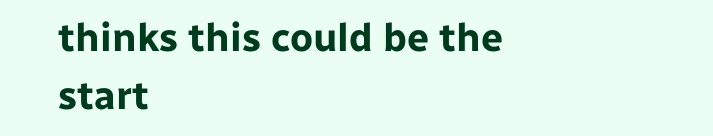thinks this could be the start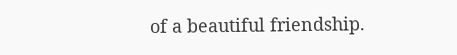of a beautiful friendship.